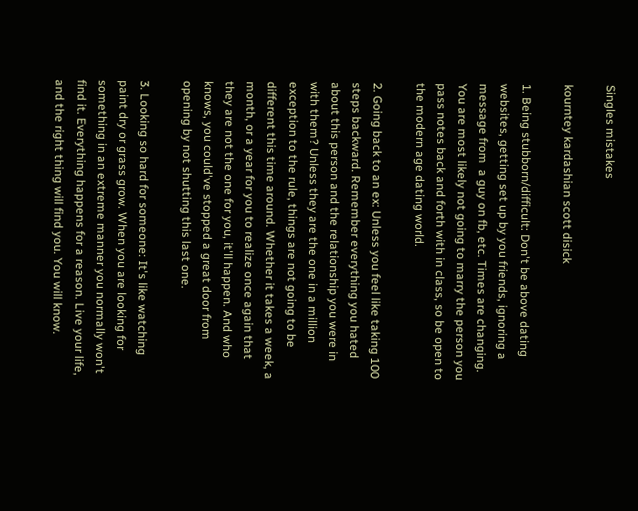Singles mistakes

kourntey kardashian scott disick

1. Being stubborn/difficult: Don't be above dating websites, getting set up by you friends, ignoring a message from  a guy on fb, etc. Times are changing. You are most likely not going to marry the person you pass notes back and forth with in class, so be open to the modern age dating world.

2. Going back to an ex: Unless you feel like taking 100 steps backward. Remember everything you hated about this person and the relationship you were in with them? Unless they are the one in a million exception to the rule, things are not going to be different this time around. Whether it takes a week, a month, or a year for you to realize once again that they are not the one for you, it'll happen. And who knows, you could've stopped a great door from opening by not shutting this last one.

3. Looking so hard for someone: It's like watching paint dry or grass grow. When you are looking for something in an extreme manner you normally won't find it. Everything happens for a reason. Live your life, and the right thing will find you. You will know.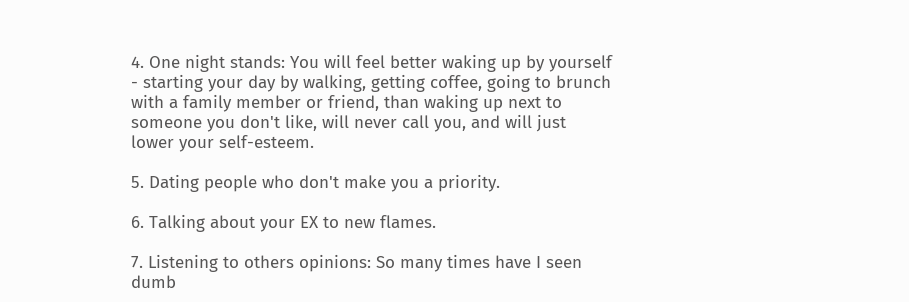4. One night stands: You will feel better waking up by yourself - starting your day by walking, getting coffee, going to brunch with a family member or friend, than waking up next to someone you don't like, will never call you, and will just lower your self-esteem.

5. Dating people who don't make you a priority.

6. Talking about your EX to new flames.

7. Listening to others opinions: So many times have I seen dumb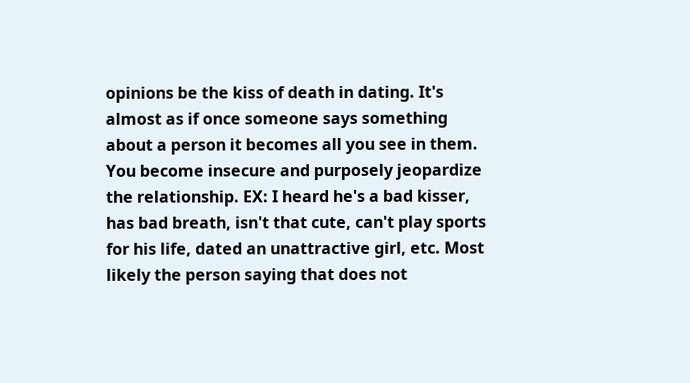opinions be the kiss of death in dating. It's almost as if once someone says something about a person it becomes all you see in them. You become insecure and purposely jeopardize the relationship. EX: I heard he's a bad kisser, has bad breath, isn't that cute, can't play sports for his life, dated an unattractive girl, etc. Most likely the person saying that does not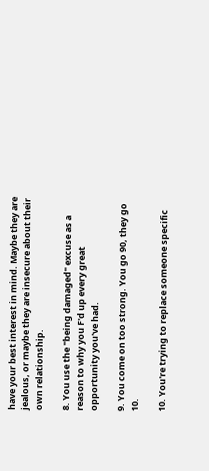have your best interest in mind. Maybe they are jealous, or maybe they are insecure about their own relationship.

8. You use the "being damaged" excuse as a reason to why you F'd up every great opportunity you've had.

9. You come on too strong. You go 90, they go 10.

10. You're trying to replace someone specific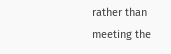rather than meeting the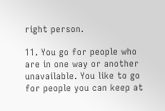right person.

11. You go for people who are in one way or another unavailable. You like to go for people you can keep at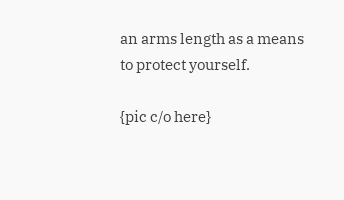an arms length as a means to protect yourself.

{pic c/o here}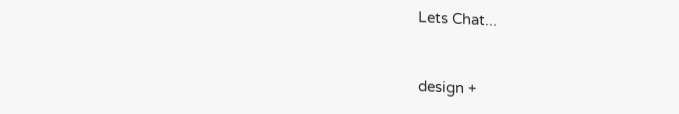Lets Chat...


design +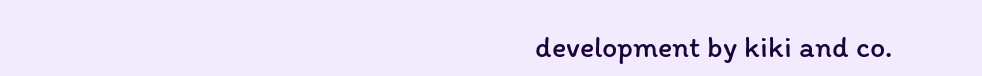development by kiki and co.